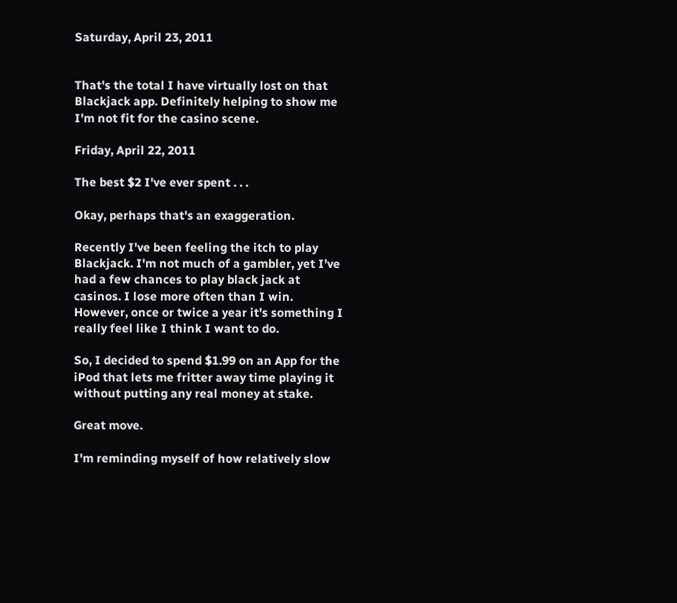Saturday, April 23, 2011


That's the total I have virtually lost on that Blackjack app. Definitely helping to show me I'm not fit for the casino scene.

Friday, April 22, 2011

The best $2 I've ever spent . . .

Okay, perhaps that's an exaggeration.

Recently I've been feeling the itch to play Blackjack. I'm not much of a gambler, yet I've had a few chances to play black jack at casinos. I lose more often than I win. However, once or twice a year it's something I really feel like I think I want to do.

So, I decided to spend $1.99 on an App for the iPod that lets me fritter away time playing it without putting any real money at stake.

Great move.

I'm reminding myself of how relatively slow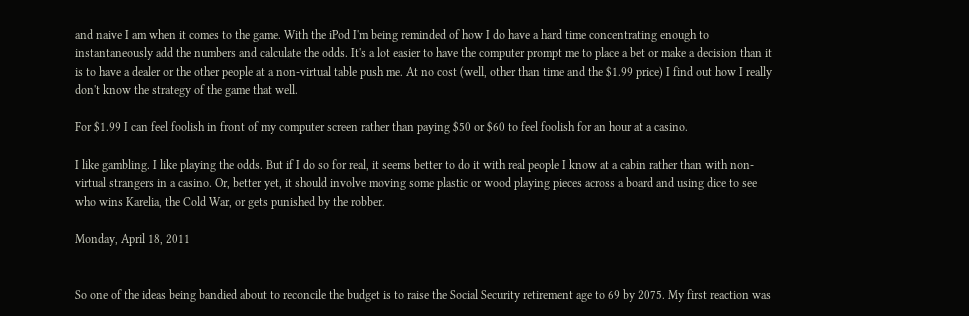and naive I am when it comes to the game. With the iPod I'm being reminded of how I do have a hard time concentrating enough to instantaneously add the numbers and calculate the odds. It's a lot easier to have the computer prompt me to place a bet or make a decision than it is to have a dealer or the other people at a non-virtual table push me. At no cost (well, other than time and the $1.99 price) I find out how I really don't know the strategy of the game that well.

For $1.99 I can feel foolish in front of my computer screen rather than paying $50 or $60 to feel foolish for an hour at a casino.

I like gambling. I like playing the odds. But if I do so for real, it seems better to do it with real people I know at a cabin rather than with non-virtual strangers in a casino. Or, better yet, it should involve moving some plastic or wood playing pieces across a board and using dice to see who wins Karelia, the Cold War, or gets punished by the robber.

Monday, April 18, 2011


So one of the ideas being bandied about to reconcile the budget is to raise the Social Security retirement age to 69 by 2075. My first reaction was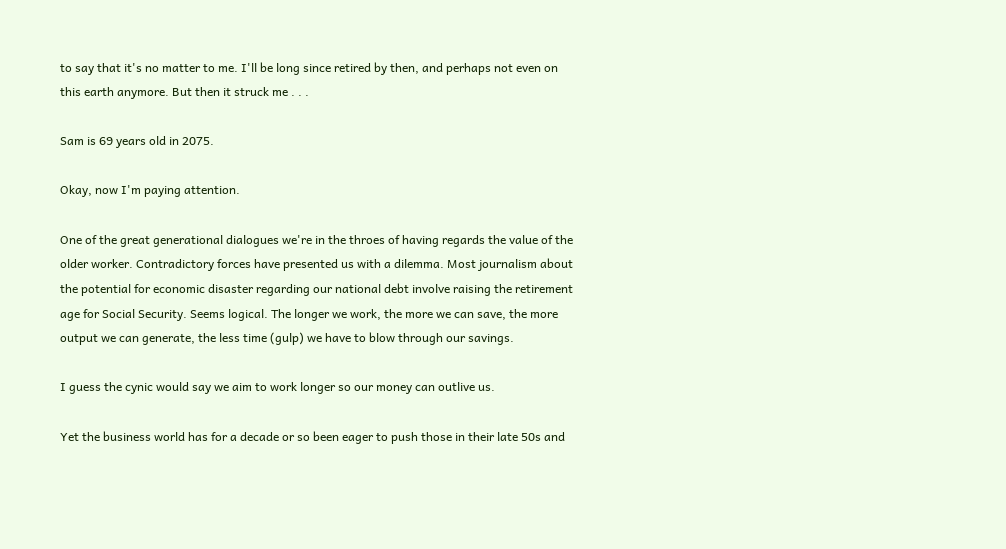to say that it's no matter to me. I'll be long since retired by then, and perhaps not even on this earth anymore. But then it struck me . . .

Sam is 69 years old in 2075.

Okay, now I'm paying attention.

One of the great generational dialogues we're in the throes of having regards the value of the older worker. Contradictory forces have presented us with a dilemma. Most journalism about the potential for economic disaster regarding our national debt involve raising the retirement age for Social Security. Seems logical. The longer we work, the more we can save, the more output we can generate, the less time (gulp) we have to blow through our savings.

I guess the cynic would say we aim to work longer so our money can outlive us.

Yet the business world has for a decade or so been eager to push those in their late 50s and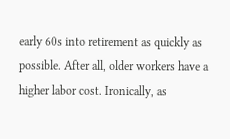early 60s into retirement as quickly as possible. After all, older workers have a higher labor cost. Ironically, as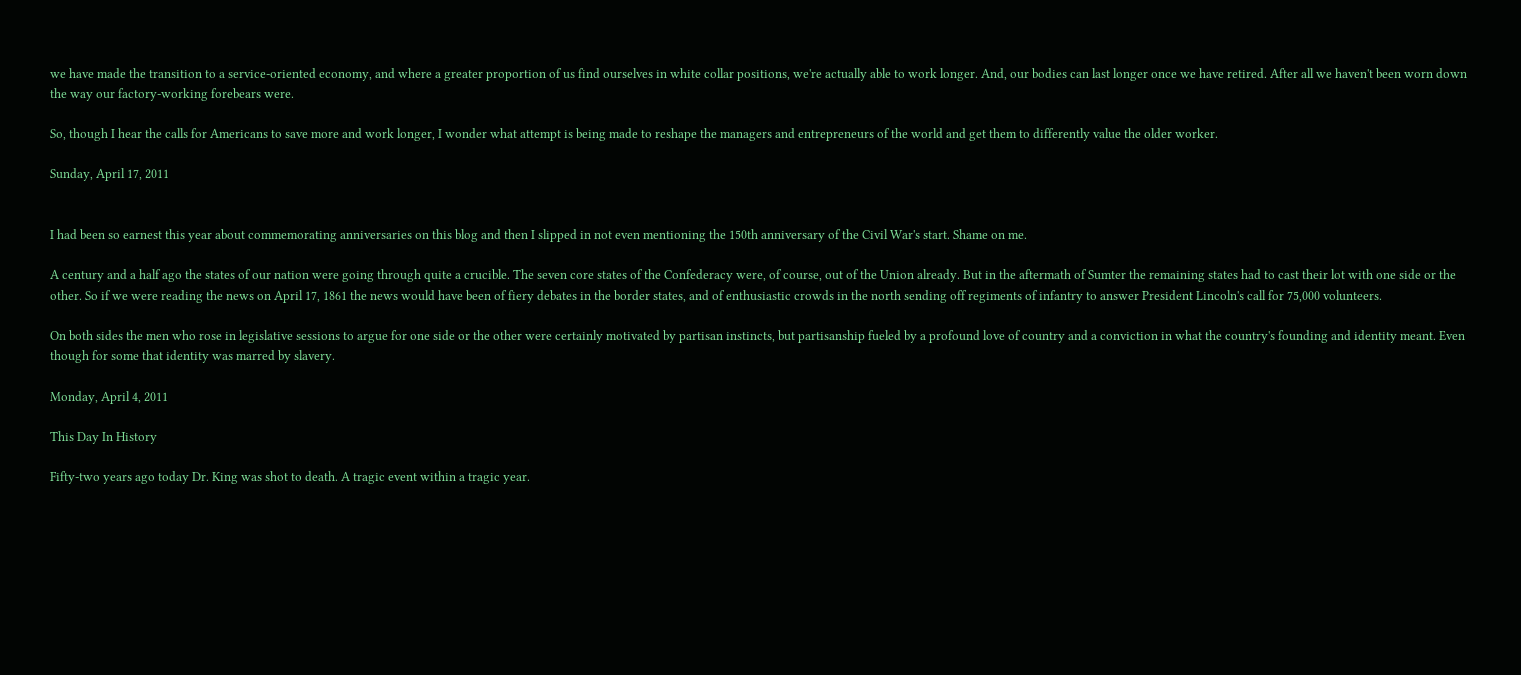we have made the transition to a service-oriented economy, and where a greater proportion of us find ourselves in white collar positions, we're actually able to work longer. And, our bodies can last longer once we have retired. After all we haven't been worn down the way our factory-working forebears were.

So, though I hear the calls for Americans to save more and work longer, I wonder what attempt is being made to reshape the managers and entrepreneurs of the world and get them to differently value the older worker.

Sunday, April 17, 2011


I had been so earnest this year about commemorating anniversaries on this blog and then I slipped in not even mentioning the 150th anniversary of the Civil War's start. Shame on me.

A century and a half ago the states of our nation were going through quite a crucible. The seven core states of the Confederacy were, of course, out of the Union already. But in the aftermath of Sumter the remaining states had to cast their lot with one side or the other. So if we were reading the news on April 17, 1861 the news would have been of fiery debates in the border states, and of enthusiastic crowds in the north sending off regiments of infantry to answer President Lincoln's call for 75,000 volunteers.

On both sides the men who rose in legislative sessions to argue for one side or the other were certainly motivated by partisan instincts, but partisanship fueled by a profound love of country and a conviction in what the country's founding and identity meant. Even though for some that identity was marred by slavery.

Monday, April 4, 2011

This Day In History

Fifty-two years ago today Dr. King was shot to death. A tragic event within a tragic year.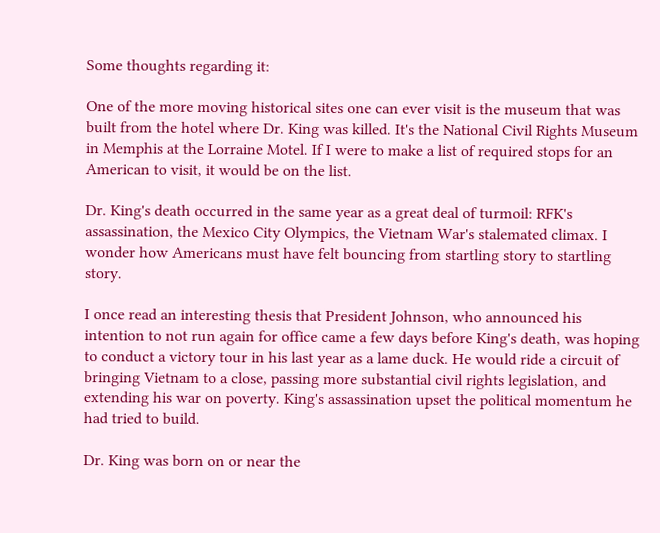Some thoughts regarding it:

One of the more moving historical sites one can ever visit is the museum that was built from the hotel where Dr. King was killed. It's the National Civil Rights Museum in Memphis at the Lorraine Motel. If I were to make a list of required stops for an American to visit, it would be on the list.

Dr. King's death occurred in the same year as a great deal of turmoil: RFK's assassination, the Mexico City Olympics, the Vietnam War's stalemated climax. I wonder how Americans must have felt bouncing from startling story to startling story.

I once read an interesting thesis that President Johnson, who announced his intention to not run again for office came a few days before King's death, was hoping to conduct a victory tour in his last year as a lame duck. He would ride a circuit of bringing Vietnam to a close, passing more substantial civil rights legislation, and extending his war on poverty. King's assassination upset the political momentum he had tried to build.

Dr. King was born on or near the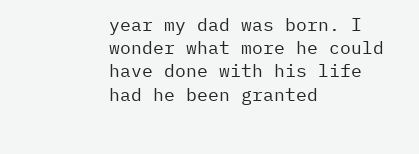year my dad was born. I wonder what more he could have done with his life had he been granted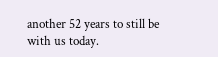another 52 years to still be with us today.